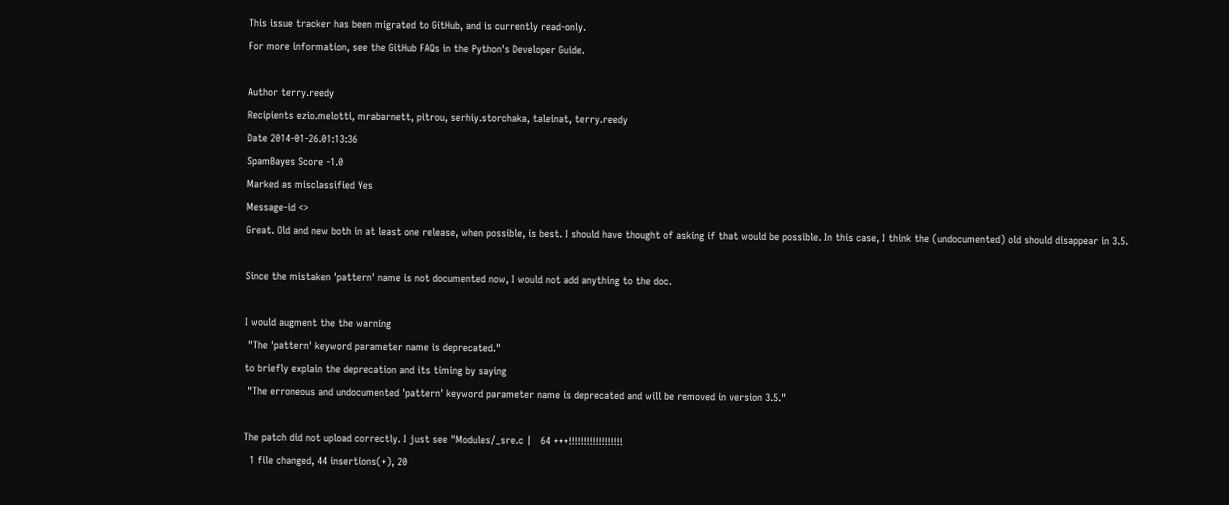This issue tracker has been migrated to GitHub, and is currently read-only.
For more information, see the GitHub FAQs in the Python's Developer Guide.

Author terry.reedy
Recipients ezio.melotti, mrabarnett, pitrou, serhiy.storchaka, taleinat, terry.reedy
Date 2014-01-26.01:13:36
SpamBayes Score -1.0
Marked as misclassified Yes
Message-id <>
Great. Old and new both in at least one release, when possible, is best. I should have thought of asking if that would be possible. In this case, I think the (undocumented) old should disappear in 3.5.

Since the mistaken 'pattern' name is not documented now, I would not add anything to the doc.

I would augment the the warning
 "The 'pattern' keyword parameter name is deprecated."
to briefly explain the deprecation and its timing by saying
 "The erroneous and undocumented 'pattern' keyword parameter name is deprecated and will be removed in version 3.5."

The patch did not upload correctly. I just see "Modules/_sre.c |   64 +++!!!!!!!!!!!!!!!!!!
  1 file changed, 44 insertions(+), 20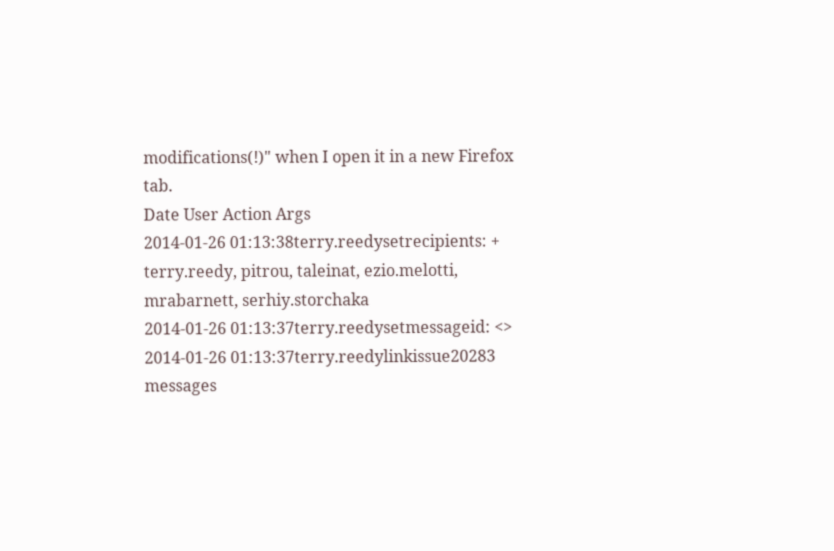modifications(!)" when I open it in a new Firefox tab.
Date User Action Args
2014-01-26 01:13:38terry.reedysetrecipients: + terry.reedy, pitrou, taleinat, ezio.melotti, mrabarnett, serhiy.storchaka
2014-01-26 01:13:37terry.reedysetmessageid: <>
2014-01-26 01:13:37terry.reedylinkissue20283 messages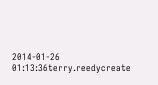2014-01-26 01:13:36terry.reedycreate